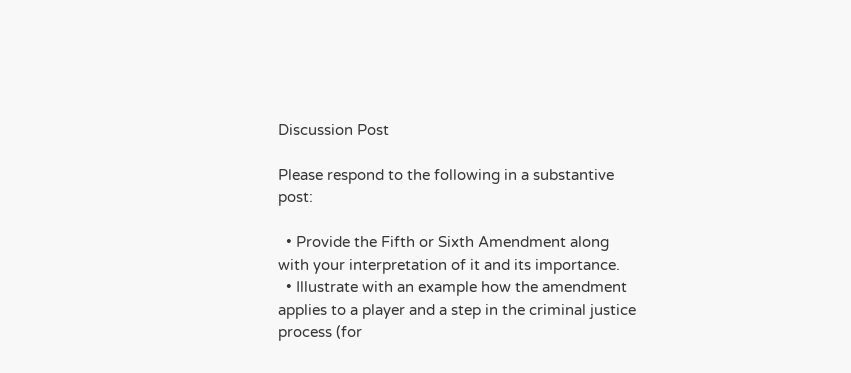Discussion Post

Please respond to the following in a substantive post:

  • Provide the Fifth or Sixth Amendment along with your interpretation of it and its importance.
  • Illustrate with an example how the amendment applies to a player and a step in the criminal justice process (for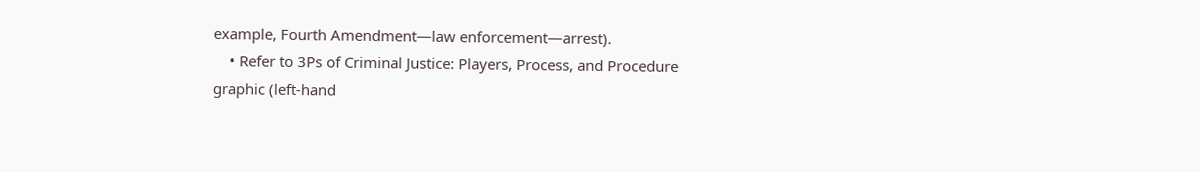example, Fourth Amendment—law enforcement—arrest).
    • Refer to 3Ps of Criminal Justice: Players, Process, and Procedure graphic (left-hand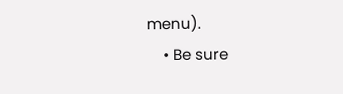menu).
    • Be sure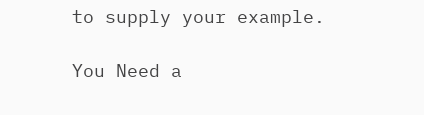to supply your example.

You Need a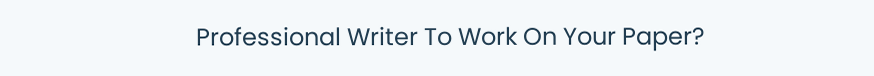Professional Writer To Work On Your Paper?